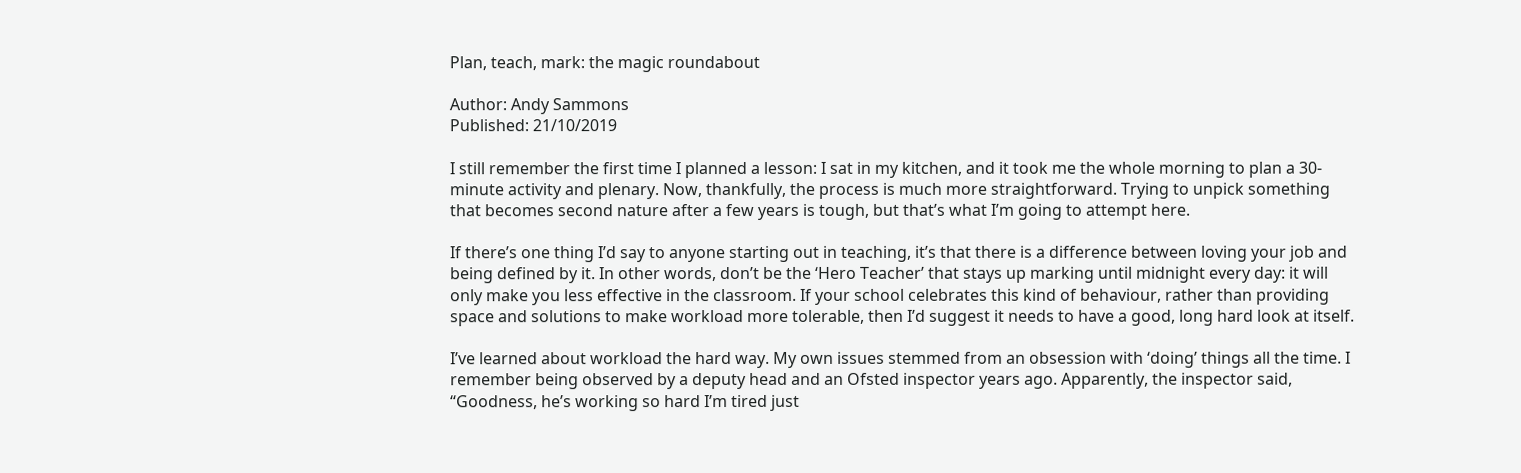Plan, teach, mark: the magic roundabout

Author: Andy Sammons
Published: 21/10/2019

I still remember the first time I planned a lesson: I sat in my kitchen, and it took me the whole morning to plan a 30-minute activity and plenary. Now, thankfully, the process is much more straightforward. Trying to unpick something that becomes second nature after a few years is tough, but that’s what I’m going to attempt here.

If there’s one thing I’d say to anyone starting out in teaching, it’s that there is a difference between loving your job and being defined by it. In other words, don’t be the ‘Hero Teacher’ that stays up marking until midnight every day: it will only make you less effective in the classroom. If your school celebrates this kind of behaviour, rather than providing space and solutions to make workload more tolerable, then I’d suggest it needs to have a good, long hard look at itself.

I’ve learned about workload the hard way. My own issues stemmed from an obsession with ‘doing’ things all the time. I remember being observed by a deputy head and an Ofsted inspector years ago. Apparently, the inspector said, “Goodness, he’s working so hard I’m tired just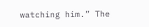watching him.” The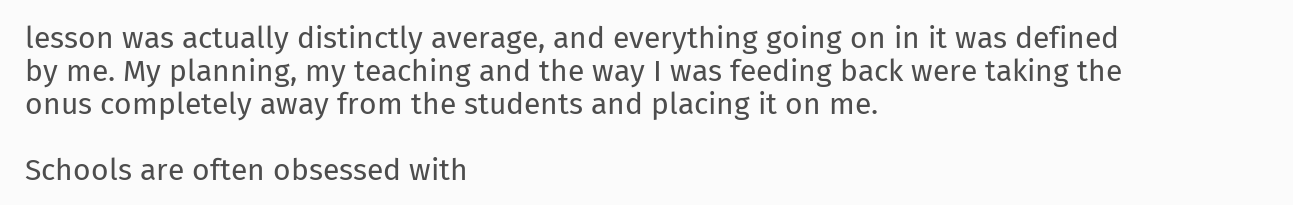lesson was actually distinctly average, and everything going on in it was defined by me. My planning, my teaching and the way I was feeding back were taking the onus completely away from the students and placing it on me.

Schools are often obsessed with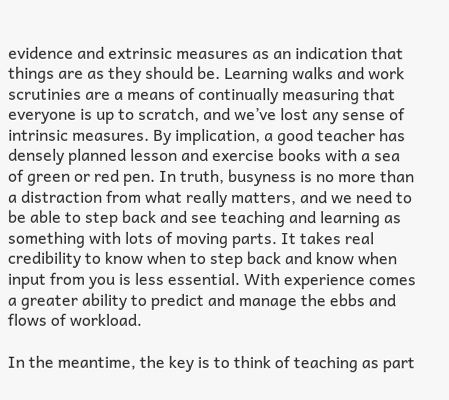evidence and extrinsic measures as an indication that things are as they should be. Learning walks and work scrutinies are a means of continually measuring that everyone is up to scratch, and we’ve lost any sense of intrinsic measures. By implication, a good teacher has densely planned lesson and exercise books with a sea of green or red pen. In truth, busyness is no more than a distraction from what really matters, and we need to be able to step back and see teaching and learning as something with lots of moving parts. It takes real credibility to know when to step back and know when input from you is less essential. With experience comes a greater ability to predict and manage the ebbs and flows of workload.

In the meantime, the key is to think of teaching as part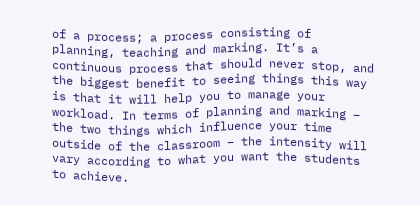of a process; a process consisting of planning, teaching and marking. It’s a continuous process that should never stop, and the biggest benefit to seeing things this way is that it will help you to manage your workload. In terms of planning and marking – the two things which influence your time outside of the classroom – the intensity will vary according to what you want the students to achieve.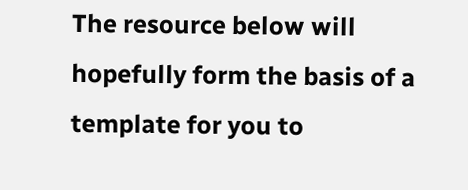The resource below will hopefully form the basis of a template for you to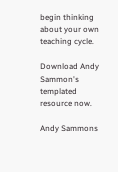begin thinking about your own teaching cycle.

Download Andy Sammon's templated resource now.

Andy Sammons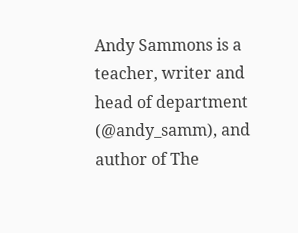Andy Sammons is a teacher, writer and head of department (@andy_samm), and author of The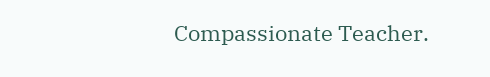Compassionate Teacher.